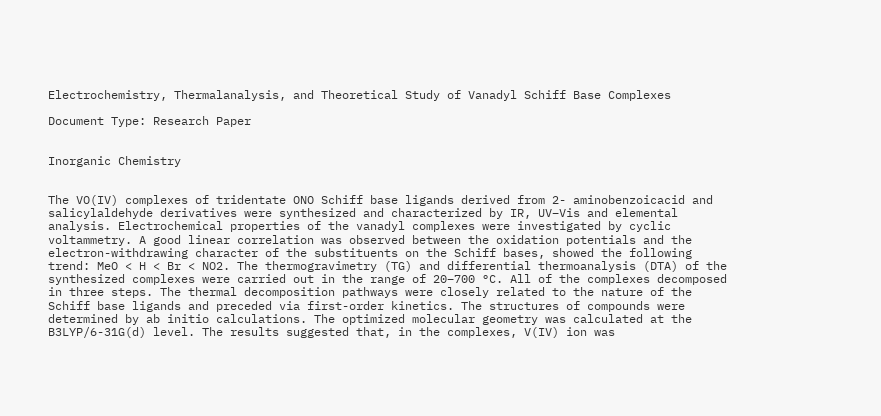Electrochemistry, Thermalanalysis, and Theoretical Study of Vanadyl Schiff Base Complexes

Document Type: Research Paper


Inorganic Chemistry


The VO(IV) complexes of tridentate ONO Schiff base ligands derived from 2- aminobenzoicacid and salicylaldehyde derivatives were synthesized and characterized by IR, UV–Vis and elemental analysis. Electrochemical properties of the vanadyl complexes were investigated by cyclic voltammetry. A good linear correlation was observed between the oxidation potentials and the electron-withdrawing character of the substituents on the Schiff bases, showed the following trend: MeO < H < Br < NO2. The thermogravimetry (TG) and differential thermoanalysis (DTA) of the synthesized complexes were carried out in the range of 20–700 °C. All of the complexes decomposed in three steps. The thermal decomposition pathways were closely related to the nature of the Schiff base ligands and preceded via first-order kinetics. The structures of compounds were determined by ab initio calculations. The optimized molecular geometry was calculated at the B3LYP/6-31G(d) level. The results suggested that, in the complexes, V(IV) ion was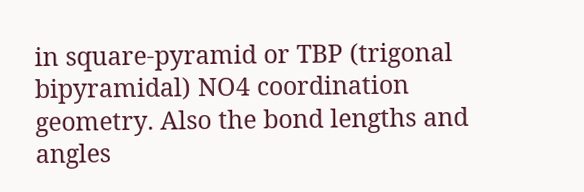in square-pyramid or TBP (trigonal bipyramidal) NO4 coordination geometry. Also the bond lengths and angles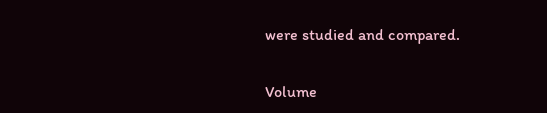were studied and compared.


Volume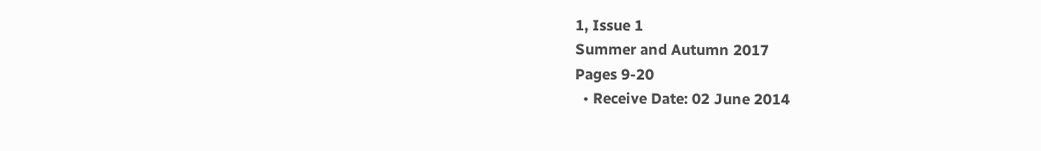1, Issue 1
Summer and Autumn 2017
Pages 9-20
  • Receive Date: 02 June 2014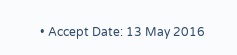• Accept Date: 13 May 2016